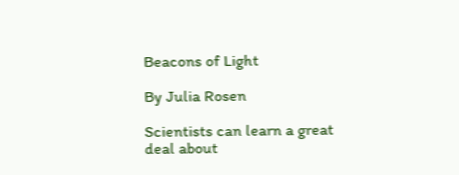Beacons of Light

By Julia Rosen

Scientists can learn a great deal about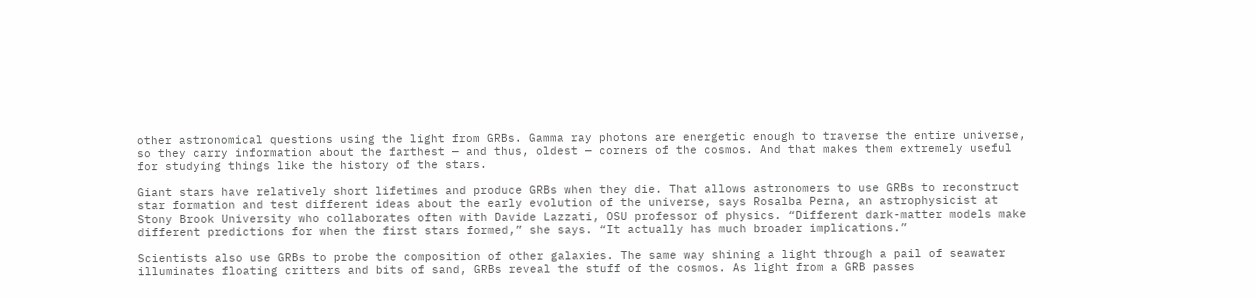other astronomical questions using the light from GRBs. Gamma ray photons are energetic enough to traverse the entire universe, so they carry information about the farthest — and thus, oldest — corners of the cosmos. And that makes them extremely useful for studying things like the history of the stars.

Giant stars have relatively short lifetimes and produce GRBs when they die. That allows astronomers to use GRBs to reconstruct star formation and test different ideas about the early evolution of the universe, says Rosalba Perna, an astrophysicist at Stony Brook University who collaborates often with Davide Lazzati, OSU professor of physics. “Different dark-matter models make different predictions for when the first stars formed,” she says. “It actually has much broader implications.”

Scientists also use GRBs to probe the composition of other galaxies. The same way shining a light through a pail of seawater illuminates floating critters and bits of sand, GRBs reveal the stuff of the cosmos. As light from a GRB passes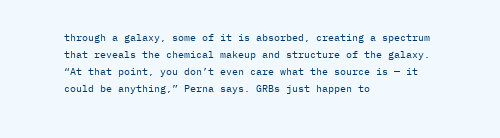through a galaxy, some of it is absorbed, creating a spectrum that reveals the chemical makeup and structure of the galaxy. “At that point, you don’t even care what the source is — it could be anything,” Perna says. GRBs just happen to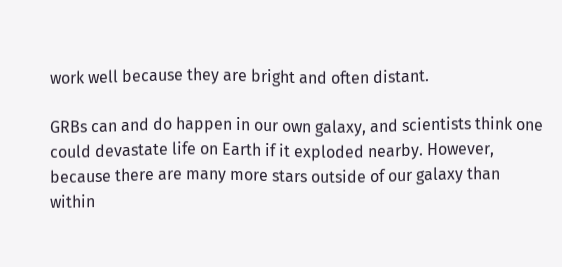work well because they are bright and often distant.

GRBs can and do happen in our own galaxy, and scientists think one could devastate life on Earth if it exploded nearby. However, because there are many more stars outside of our galaxy than within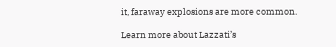it, faraway explosions are more common.

Learn more about Lazzati’s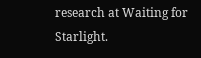research at Waiting for Starlight.